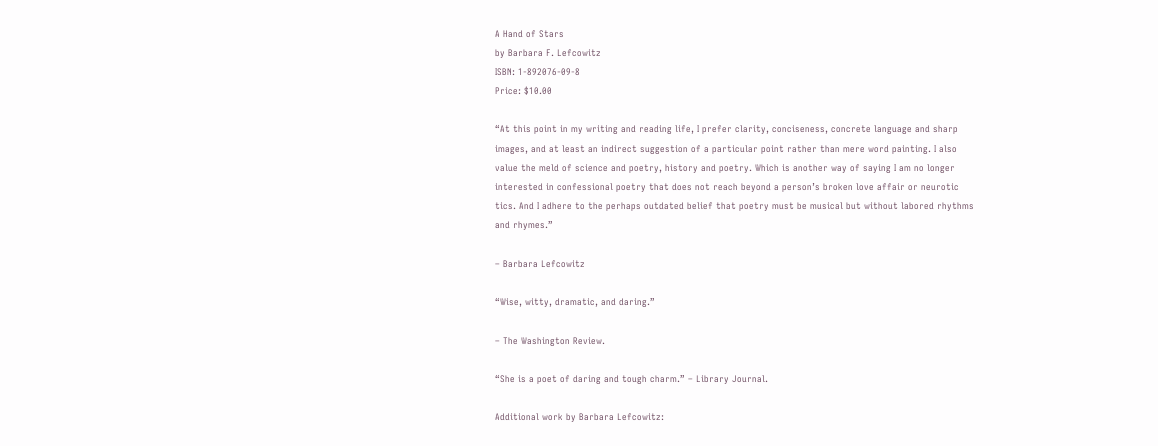A Hand of Stars
by Barbara F. Lefcowitz
ISBN: 1-892076-09-8
Price: $10.00

“At this point in my writing and reading life, I prefer clarity, conciseness, concrete language and sharp images, and at least an indirect suggestion of a particular point rather than mere word painting. I also value the meld of science and poetry, history and poetry. Which is another way of saying I am no longer interested in confessional poetry that does not reach beyond a person’s broken love affair or neurotic tics. And I adhere to the perhaps outdated belief that poetry must be musical but without labored rhythms and rhymes.”

– Barbara Lefcowitz

“Wise, witty, dramatic, and daring.”

– The Washington Review.

“She is a poet of daring and tough charm.” – Library Journal.

Additional work by Barbara Lefcowitz: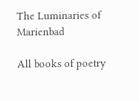The Luminaries of Marienbad

All books of poetry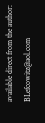available direct from the author: BLefcowitz@aol.com